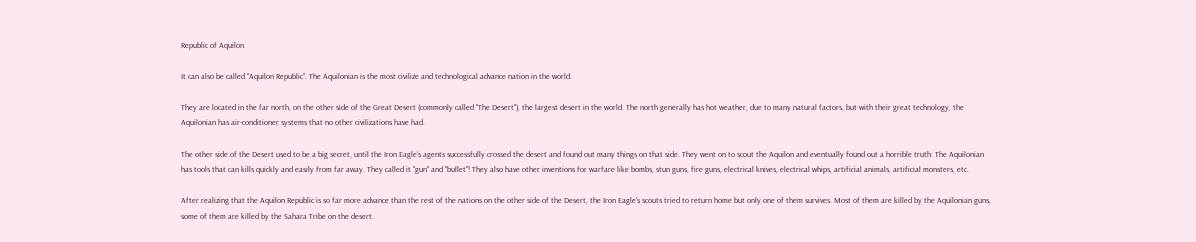Republic of Aquilon

It can also be called "Aquilon Republic". The Aquilonian is the most civilize and technological advance nation in the world.

They are located in the far north, on the other side of the Great Desert (commonly called "The Desert"), the largest desert in the world. The north generally has hot weather, due to many natural factors, but with their great technology, the Aquilonian has air-conditioner systems that no other civilizations have had.

The other side of the Desert used to be a big secret, until the Iron Eagle's agents successfully crossed the desert and found out many things on that side. They went on to scout the Aquilon and eventually found out a horrible truth: The Aquilonian has tools that can kills quickly and easily from far away. They called it "gun" and "bullet"! They also have other inventions for warfare like bombs, stun guns, fire guns, electrical knives, electrical whips, artificial animals, artificial monsters, etc.

After realizing that the Aquilon Republic is so far more advance than the rest of the nations on the other side of the Desert, the Iron Eagle's scouts tried to return home but only one of them survives. Most of them are killed by the Aquilonian guns, some of them are killed by the Sahara Tribe on the desert.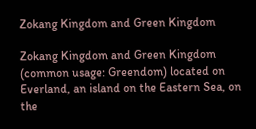Zokang Kingdom and Green Kingdom

Zokang Kingdom and Green Kingdom (common usage: Greendom) located on Everland, an island on the Eastern Sea, on the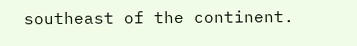southeast of the continent.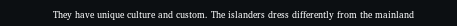They have unique culture and custom. The islanders dress differently from the mainland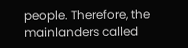people. Therefore, the mainlanders called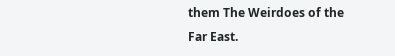them The Weirdoes of the Far East.